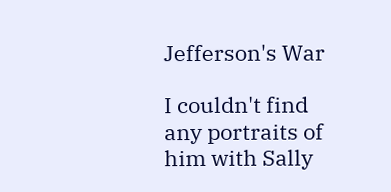Jefferson's War

I couldn't find any portraits of him with Sally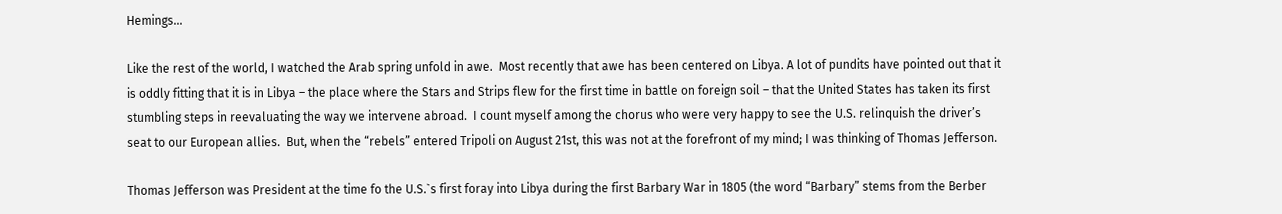Hemings...

Like the rest of the world, I watched the Arab spring unfold in awe.  Most recently that awe has been centered on Libya. A lot of pundits have pointed out that it is oddly fitting that it is in Libya – the place where the Stars and Strips flew for the first time in battle on foreign soil – that the United States has taken its first stumbling steps in reevaluating the way we intervene abroad.  I count myself among the chorus who were very happy to see the U.S. relinquish the driver’s seat to our European allies.  But, when the “rebels” entered Tripoli on August 21st, this was not at the forefront of my mind; I was thinking of Thomas Jefferson.

Thomas Jefferson was President at the time fo the U.S.`s first foray into Libya during the first Barbary War in 1805 (the word “Barbary” stems from the Berber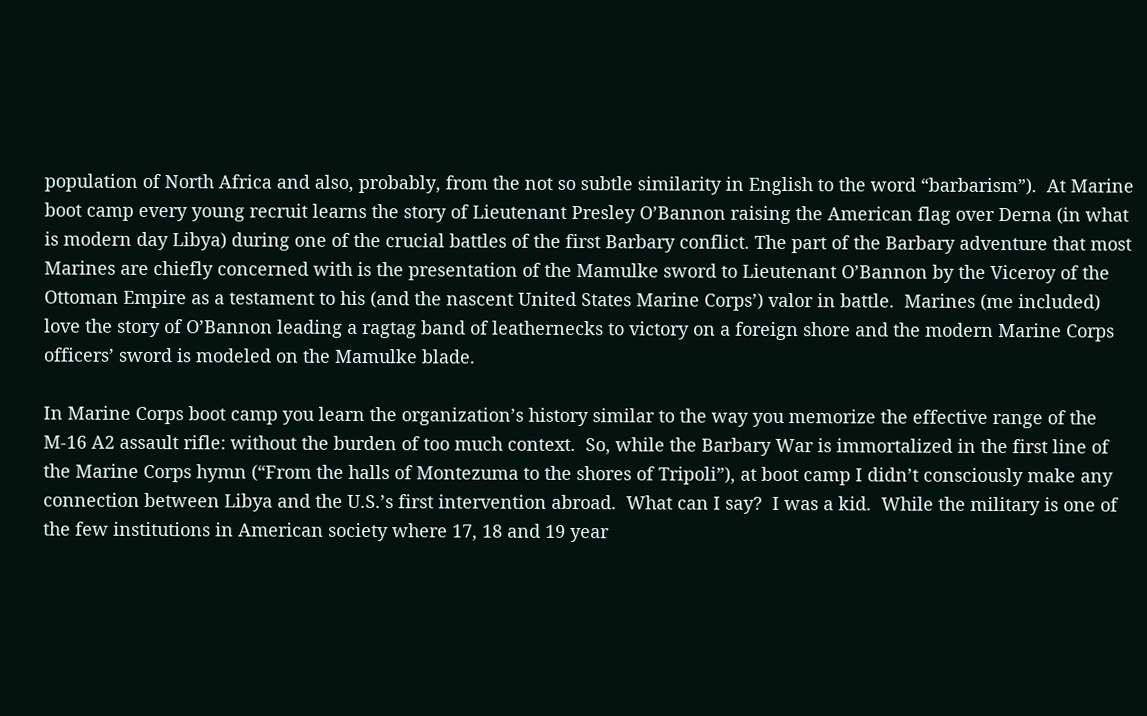population of North Africa and also, probably, from the not so subtle similarity in English to the word “barbarism”).  At Marine boot camp every young recruit learns the story of Lieutenant Presley O’Bannon raising the American flag over Derna (in what is modern day Libya) during one of the crucial battles of the first Barbary conflict. The part of the Barbary adventure that most Marines are chiefly concerned with is the presentation of the Mamulke sword to Lieutenant O’Bannon by the Viceroy of the Ottoman Empire as a testament to his (and the nascent United States Marine Corps’) valor in battle.  Marines (me included) love the story of O’Bannon leading a ragtag band of leathernecks to victory on a foreign shore and the modern Marine Corps officers’ sword is modeled on the Mamulke blade.

In Marine Corps boot camp you learn the organization’s history similar to the way you memorize the effective range of the M-16 A2 assault rifle: without the burden of too much context.  So, while the Barbary War is immortalized in the first line of the Marine Corps hymn (“From the halls of Montezuma to the shores of Tripoli”), at boot camp I didn’t consciously make any connection between Libya and the U.S.’s first intervention abroad.  What can I say?  I was a kid.  While the military is one of the few institutions in American society where 17, 18 and 19 year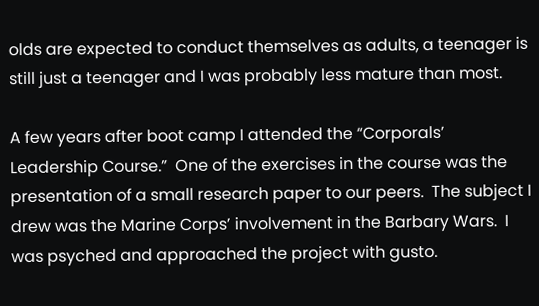olds are expected to conduct themselves as adults, a teenager is still just a teenager and I was probably less mature than most.

A few years after boot camp I attended the “Corporals’ Leadership Course.”  One of the exercises in the course was the presentation of a small research paper to our peers.  The subject I drew was the Marine Corps’ involvement in the Barbary Wars.  I was psyched and approached the project with gusto.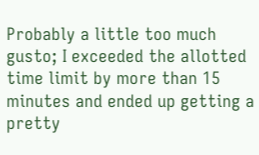Probably a little too much gusto; I exceeded the allotted time limit by more than 15 minutes and ended up getting a pretty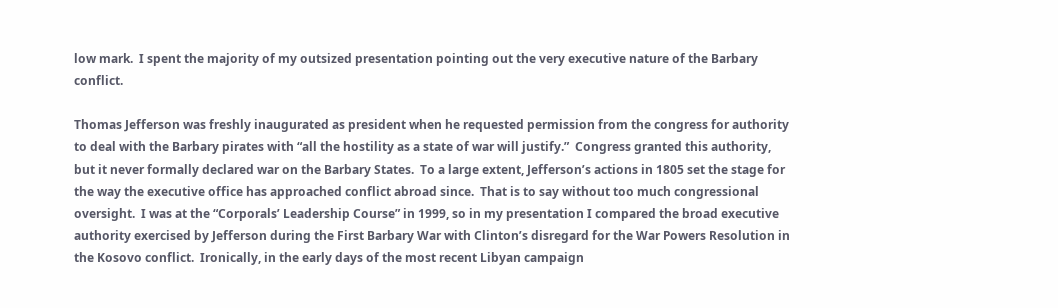low mark.  I spent the majority of my outsized presentation pointing out the very executive nature of the Barbary conflict.

Thomas Jefferson was freshly inaugurated as president when he requested permission from the congress for authority to deal with the Barbary pirates with “all the hostility as a state of war will justify.”  Congress granted this authority, but it never formally declared war on the Barbary States.  To a large extent, Jefferson’s actions in 1805 set the stage for the way the executive office has approached conflict abroad since.  That is to say without too much congressional oversight.  I was at the “Corporals’ Leadership Course” in 1999, so in my presentation I compared the broad executive authority exercised by Jefferson during the First Barbary War with Clinton’s disregard for the War Powers Resolution in the Kosovo conflict.  Ironically, in the early days of the most recent Libyan campaign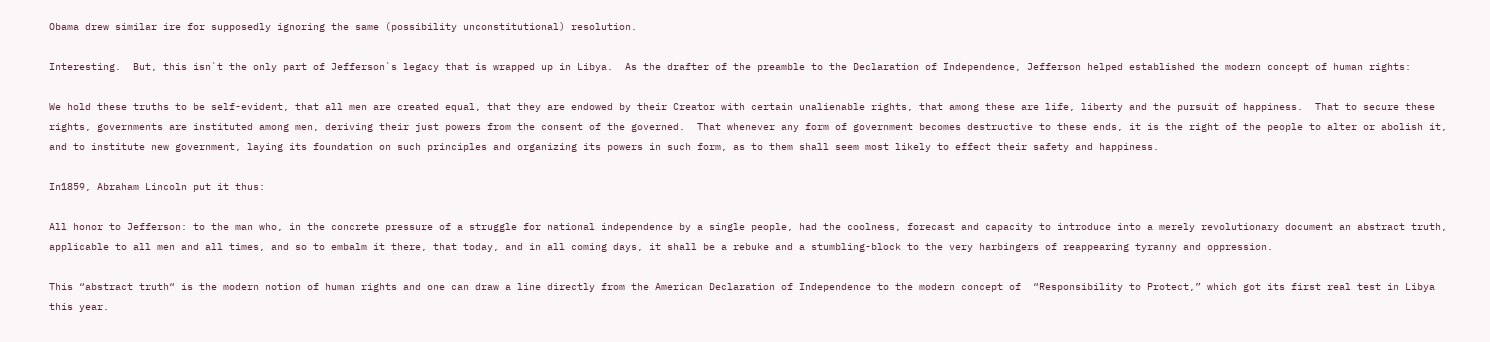Obama drew similar ire for supposedly ignoring the same (possibility unconstitutional) resolution.

Interesting.  But, this isn`t the only part of Jefferson`s legacy that is wrapped up in Libya.  As the drafter of the preamble to the Declaration of Independence, Jefferson helped established the modern concept of human rights:

We hold these truths to be self-evident, that all men are created equal, that they are endowed by their Creator with certain unalienable rights, that among these are life, liberty and the pursuit of happiness.  That to secure these rights, governments are instituted among men, deriving their just powers from the consent of the governed.  That whenever any form of government becomes destructive to these ends, it is the right of the people to alter or abolish it, and to institute new government, laying its foundation on such principles and organizing its powers in such form, as to them shall seem most likely to effect their safety and happiness.

In1859, Abraham Lincoln put it thus:

All honor to Jefferson: to the man who, in the concrete pressure of a struggle for national independence by a single people, had the coolness, forecast and capacity to introduce into a merely revolutionary document an abstract truth, applicable to all men and all times, and so to embalm it there, that today, and in all coming days, it shall be a rebuke and a stumbling-block to the very harbingers of reappearing tyranny and oppression.

This “abstract truth“ is the modern notion of human rights and one can draw a line directly from the American Declaration of Independence to the modern concept of  “Responsibility to Protect,” which got its first real test in Libya this year.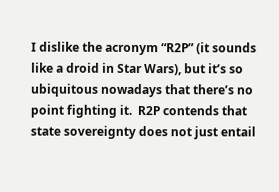I dislike the acronym “R2P” (it sounds like a droid in Star Wars), but it’s so ubiquitous nowadays that there’s no point fighting it.  R2P contends that state sovereignty does not just entail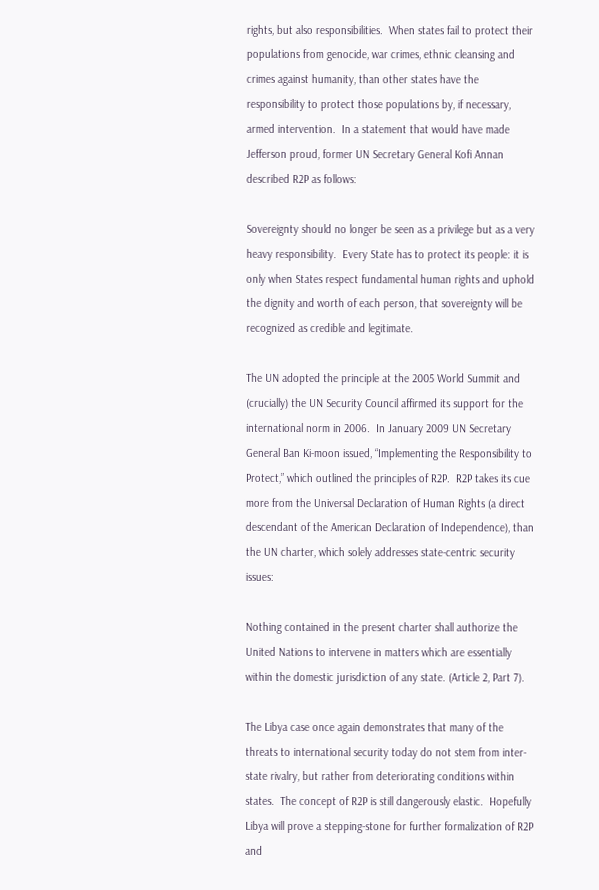rights, but also responsibilities.  When states fail to protect their populations from genocide, war crimes, ethnic cleansing and crimes against humanity, than other states have the responsibility to protect those populations by, if necessary, armed intervention.  In a statement that would have made Jefferson proud, former UN Secretary General Kofi Annan described R2P as follows:

Sovereignty should no longer be seen as a privilege but as a very heavy responsibility.  Every State has to protect its people: it is only when States respect fundamental human rights and uphold the dignity and worth of each person, that sovereignty will be recognized as credible and legitimate.

The UN adopted the principle at the 2005 World Summit and (crucially) the UN Security Council affirmed its support for the international norm in 2006.  In January 2009 UN Secretary General Ban Ki-moon issued, “Implementing the Responsibility to Protect,” which outlined the principles of R2P.  R2P takes its cue more from the Universal Declaration of Human Rights (a direct descendant of the American Declaration of Independence), than the UN charter, which solely addresses state-centric security issues:

Nothing contained in the present charter shall authorize the United Nations to intervene in matters which are essentially within the domestic jurisdiction of any state. (Article 2, Part 7).

The Libya case once again demonstrates that many of the threats to international security today do not stem from inter-state rivalry, but rather from deteriorating conditions within states.  The concept of R2P is still dangerously elastic.  Hopefully Libya will prove a stepping-stone for further formalization of R2P and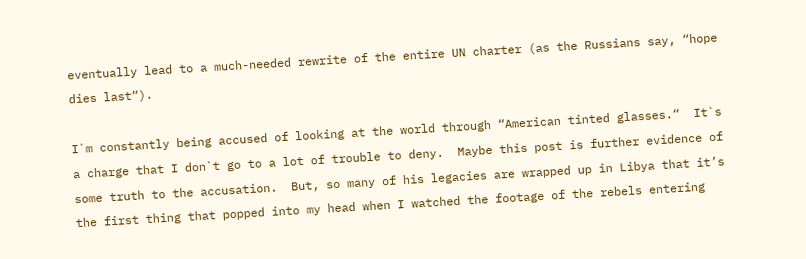eventually lead to a much-needed rewrite of the entire UN charter (as the Russians say, “hope dies last“).

I`m constantly being accused of looking at the world through “American tinted glasses.“  It`s a charge that I don`t go to a lot of trouble to deny.  Maybe this post is further evidence of some truth to the accusation.  But, so many of his legacies are wrapped up in Libya that it’s the first thing that popped into my head when I watched the footage of the rebels entering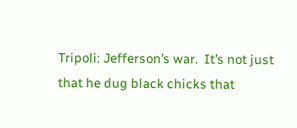Tripoli: Jefferson’s war.  It’s not just that he dug black chicks that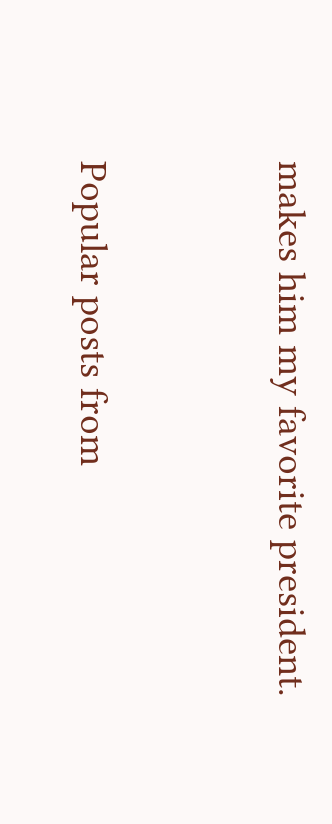makes him my favorite president.


Popular posts from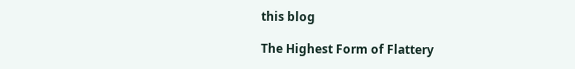this blog

The Highest Form of Flattery